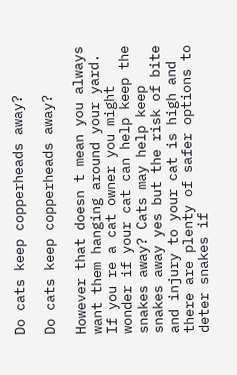Do cats keep copperheads away?

Do cats keep copperheads away?

However that doesn t mean you always want them hanging around your yard. If you re a cat owner you might wonder if your cat can help keep the snakes away? Cats may help keep snakes away yes but the risk of bite and injury to your cat is high and there are plenty of safer options to deter snakes if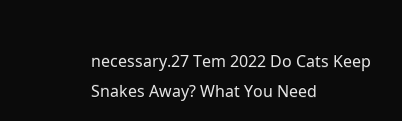necessary.27 Tem 2022 Do Cats Keep Snakes Away? What You Need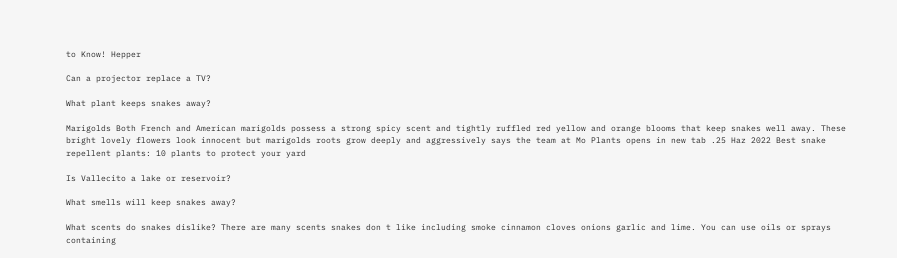to Know! Hepper

Can a projector replace a TV?

What plant keeps snakes away?

Marigolds Both French and American marigolds possess a strong spicy scent and tightly ruffled red yellow and orange blooms that keep snakes well away. These bright lovely flowers look innocent but marigolds roots grow deeply and aggressively says the team at Mo Plants opens in new tab .25 Haz 2022 Best snake repellent plants: 10 plants to protect your yard

Is Vallecito a lake or reservoir?

What smells will keep snakes away?

What scents do snakes dislike? There are many scents snakes don t like including smoke cinnamon cloves onions garlic and lime. You can use oils or sprays containing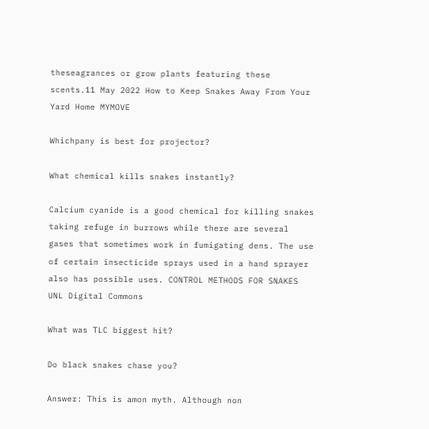theseagrances or grow plants featuring these scents.11 May 2022 How to Keep Snakes Away From Your Yard Home MYMOVE

Whichpany is best for projector?

What chemical kills snakes instantly?

Calcium cyanide is a good chemical for killing snakes taking refuge in burrows while there are several gases that sometimes work in fumigating dens. The use of certain insecticide sprays used in a hand sprayer also has possible uses. CONTROL METHODS FOR SNAKES UNL Digital Commons

What was TLC biggest hit?

Do black snakes chase you?

Answer: This is amon myth. Although non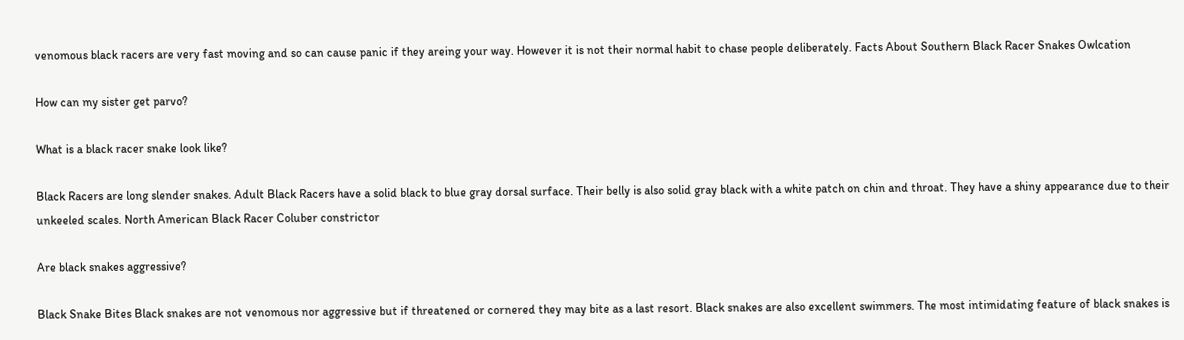venomous black racers are very fast moving and so can cause panic if they areing your way. However it is not their normal habit to chase people deliberately. Facts About Southern Black Racer Snakes Owlcation

How can my sister get parvo?

What is a black racer snake look like?

Black Racers are long slender snakes. Adult Black Racers have a solid black to blue gray dorsal surface. Their belly is also solid gray black with a white patch on chin and throat. They have a shiny appearance due to their unkeeled scales. North American Black Racer Coluber constrictor

Are black snakes aggressive?

Black Snake Bites Black snakes are not venomous nor aggressive but if threatened or cornered they may bite as a last resort. Black snakes are also excellent swimmers. The most intimidating feature of black snakes is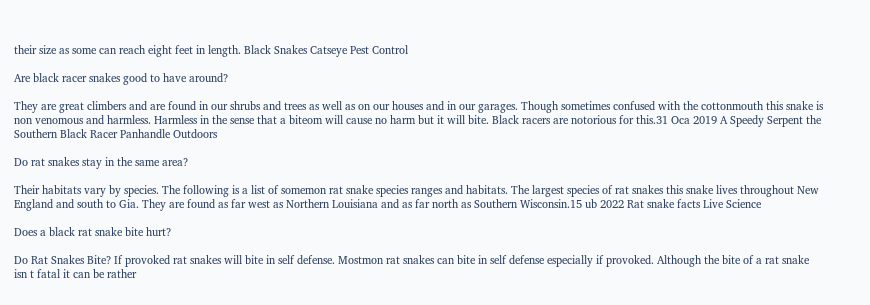their size as some can reach eight feet in length. Black Snakes Catseye Pest Control

Are black racer snakes good to have around?

They are great climbers and are found in our shrubs and trees as well as on our houses and in our garages. Though sometimes confused with the cottonmouth this snake is non venomous and harmless. Harmless in the sense that a biteom will cause no harm but it will bite. Black racers are notorious for this.31 Oca 2019 A Speedy Serpent the Southern Black Racer Panhandle Outdoors

Do rat snakes stay in the same area?

Their habitats vary by species. The following is a list of somemon rat snake species ranges and habitats. The largest species of rat snakes this snake lives throughout New England and south to Gia. They are found as far west as Northern Louisiana and as far north as Southern Wisconsin.15 ub 2022 Rat snake facts Live Science

Does a black rat snake bite hurt?

Do Rat Snakes Bite? If provoked rat snakes will bite in self defense. Mostmon rat snakes can bite in self defense especially if provoked. Although the bite of a rat snake isn t fatal it can be rather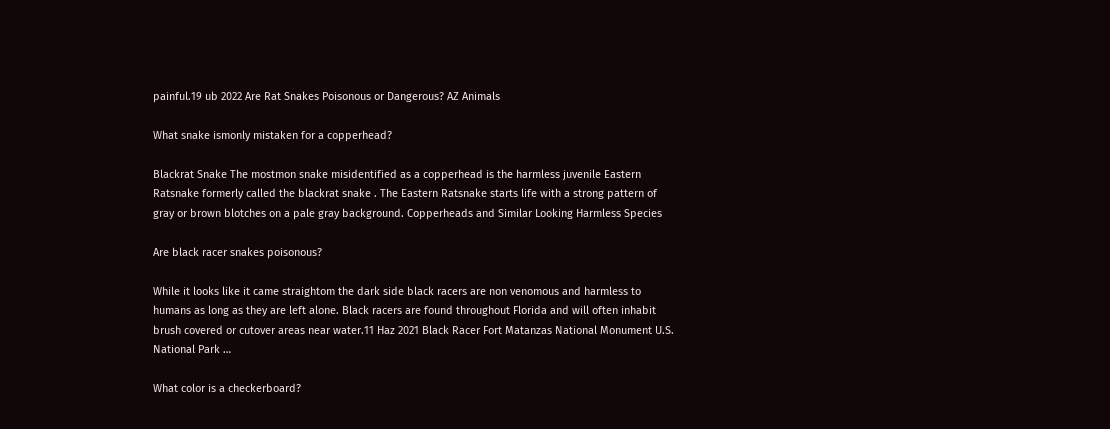painful.19 ub 2022 Are Rat Snakes Poisonous or Dangerous? AZ Animals

What snake ismonly mistaken for a copperhead?

Blackrat Snake The mostmon snake misidentified as a copperhead is the harmless juvenile Eastern Ratsnake formerly called the blackrat snake . The Eastern Ratsnake starts life with a strong pattern of gray or brown blotches on a pale gray background. Copperheads and Similar Looking Harmless Species

Are black racer snakes poisonous?

While it looks like it came straightom the dark side black racers are non venomous and harmless to humans as long as they are left alone. Black racers are found throughout Florida and will often inhabit brush covered or cutover areas near water.11 Haz 2021 Black Racer Fort Matanzas National Monument U.S. National Park …

What color is a checkerboard?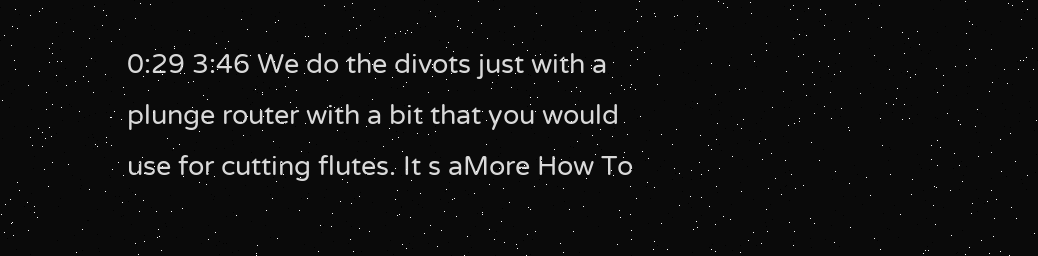0:29 3:46 We do the divots just with a plunge router with a bit that you would use for cutting flutes. It s aMore How To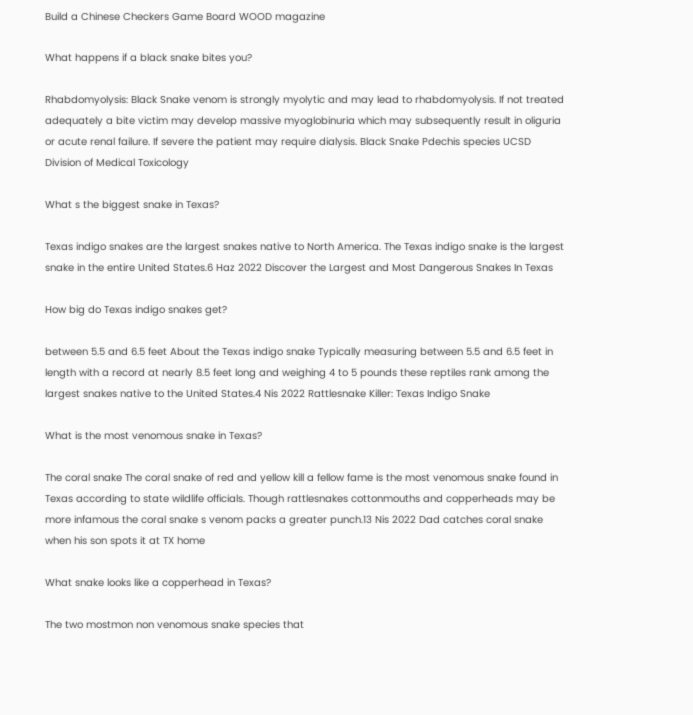Build a Chinese Checkers Game Board WOOD magazine

What happens if a black snake bites you?

Rhabdomyolysis: Black Snake venom is strongly myolytic and may lead to rhabdomyolysis. If not treated adequately a bite victim may develop massive myoglobinuria which may subsequently result in oliguria or acute renal failure. If severe the patient may require dialysis. Black Snake Pdechis species UCSD Division of Medical Toxicology

What s the biggest snake in Texas?

Texas indigo snakes are the largest snakes native to North America. The Texas indigo snake is the largest snake in the entire United States.6 Haz 2022 Discover the Largest and Most Dangerous Snakes In Texas

How big do Texas indigo snakes get?

between 5.5 and 6.5 feet About the Texas indigo snake Typically measuring between 5.5 and 6.5 feet in length with a record at nearly 8.5 feet long and weighing 4 to 5 pounds these reptiles rank among the largest snakes native to the United States.4 Nis 2022 Rattlesnake Killer: Texas Indigo Snake

What is the most venomous snake in Texas?

The coral snake The coral snake of red and yellow kill a fellow fame is the most venomous snake found in Texas according to state wildlife officials. Though rattlesnakes cottonmouths and copperheads may be more infamous the coral snake s venom packs a greater punch.13 Nis 2022 Dad catches coral snake when his son spots it at TX home

What snake looks like a copperhead in Texas?

The two mostmon non venomous snake species that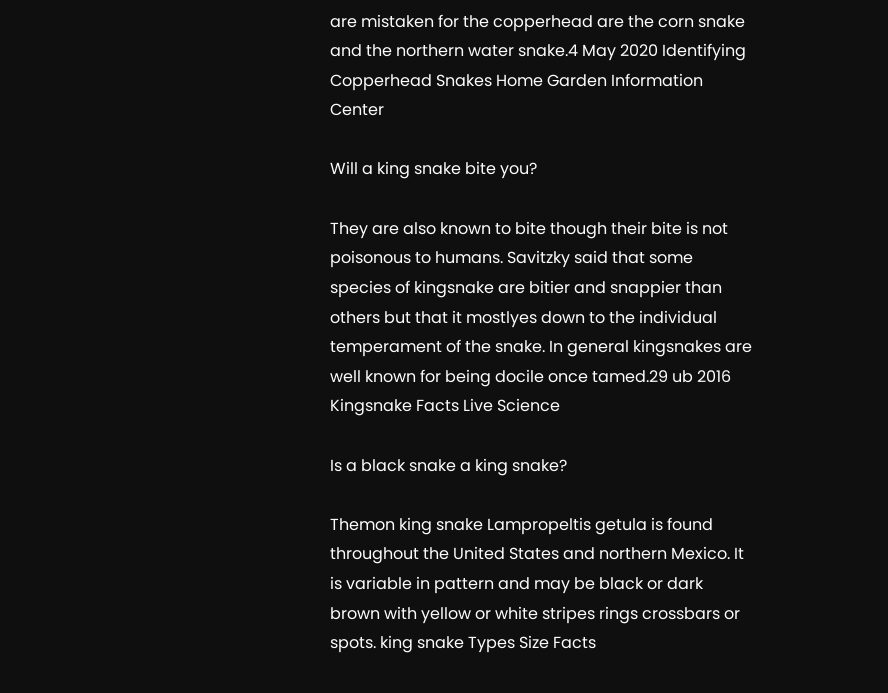are mistaken for the copperhead are the corn snake and the northern water snake.4 May 2020 Identifying Copperhead Snakes Home Garden Information Center

Will a king snake bite you?

They are also known to bite though their bite is not poisonous to humans. Savitzky said that some species of kingsnake are bitier and snappier than others but that it mostlyes down to the individual temperament of the snake. In general kingsnakes are well known for being docile once tamed.29 ub 2016 Kingsnake Facts Live Science

Is a black snake a king snake?

Themon king snake Lampropeltis getula is found throughout the United States and northern Mexico. It is variable in pattern and may be black or dark brown with yellow or white stripes rings crossbars or spots. king snake Types Size Facts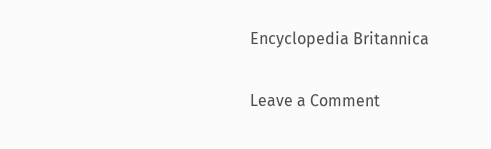Encyclopedia Britannica

Leave a Comment